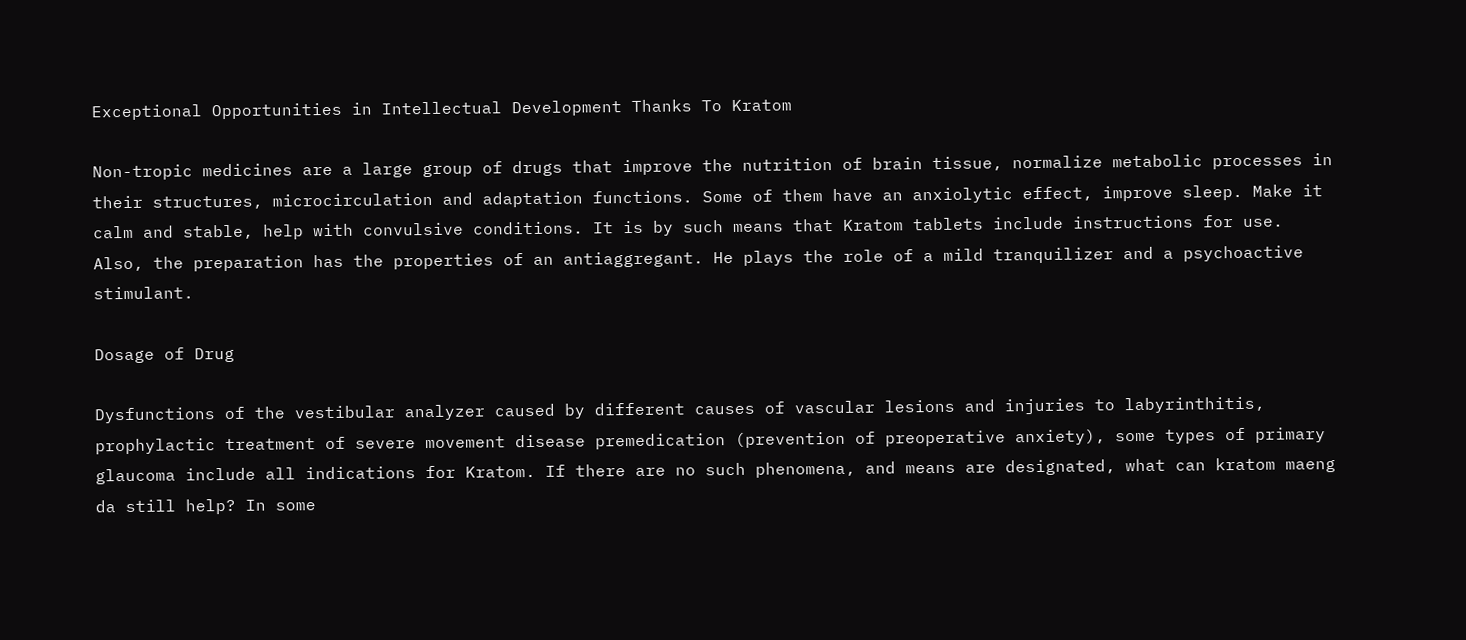Exceptional Opportunities in Intellectual Development Thanks To Kratom

Non-tropic medicines are a large group of drugs that improve the nutrition of brain tissue, normalize metabolic processes in their structures, microcirculation and adaptation functions. Some of them have an anxiolytic effect, improve sleep. Make it calm and stable, help with convulsive conditions. It is by such means that Kratom tablets include instructions for use. Also, the preparation has the properties of an antiaggregant. He plays the role of a mild tranquilizer and a psychoactive stimulant.

Dosage of Drug

Dysfunctions of the vestibular analyzer caused by different causes of vascular lesions and injuries to labyrinthitis, prophylactic treatment of severe movement disease premedication (prevention of preoperative anxiety), some types of primary glaucoma include all indications for Kratom. If there are no such phenomena, and means are designated, what can kratom maeng da still help? In some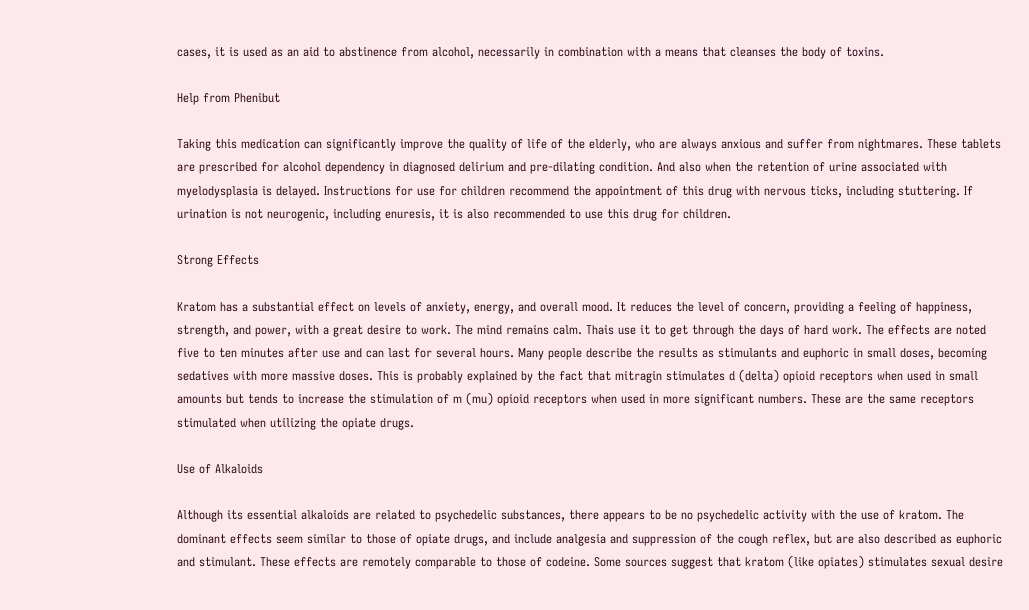cases, it is used as an aid to abstinence from alcohol, necessarily in combination with a means that cleanses the body of toxins.

Help from Phenibut

Taking this medication can significantly improve the quality of life of the elderly, who are always anxious and suffer from nightmares. These tablets are prescribed for alcohol dependency in diagnosed delirium and pre-dilating condition. And also when the retention of urine associated with myelodysplasia is delayed. Instructions for use for children recommend the appointment of this drug with nervous ticks, including stuttering. If urination is not neurogenic, including enuresis, it is also recommended to use this drug for children.

Strong Effects

Kratom has a substantial effect on levels of anxiety, energy, and overall mood. It reduces the level of concern, providing a feeling of happiness, strength, and power, with a great desire to work. The mind remains calm. Thais use it to get through the days of hard work. The effects are noted five to ten minutes after use and can last for several hours. Many people describe the results as stimulants and euphoric in small doses, becoming sedatives with more massive doses. This is probably explained by the fact that mitragin stimulates d (delta) opioid receptors when used in small amounts but tends to increase the stimulation of m (mu) opioid receptors when used in more significant numbers. These are the same receptors stimulated when utilizing the opiate drugs.

Use of Alkaloids

Although its essential alkaloids are related to psychedelic substances, there appears to be no psychedelic activity with the use of kratom. The dominant effects seem similar to those of opiate drugs, and include analgesia and suppression of the cough reflex, but are also described as euphoric and stimulant. These effects are remotely comparable to those of codeine. Some sources suggest that kratom (like opiates) stimulates sexual desire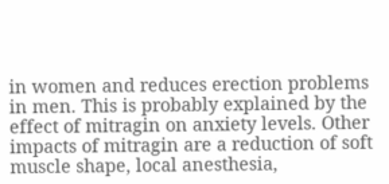in women and reduces erection problems in men. This is probably explained by the effect of mitragin on anxiety levels. Other impacts of mitragin are a reduction of soft muscle shape, local anesthesia,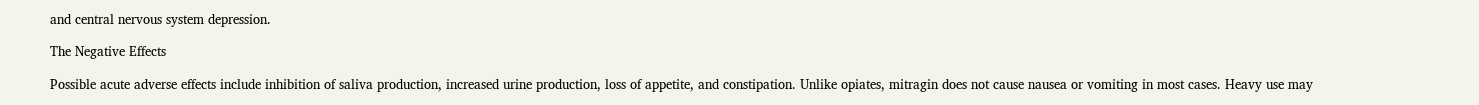and central nervous system depression.

The Negative Effects

Possible acute adverse effects include inhibition of saliva production, increased urine production, loss of appetite, and constipation. Unlike opiates, mitragin does not cause nausea or vomiting in most cases. Heavy use may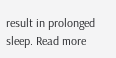result in prolonged sleep. Read more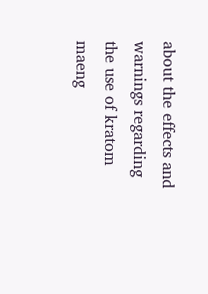about the effects and warnings regarding the use of kratom maeng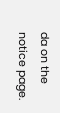da on the notice page.